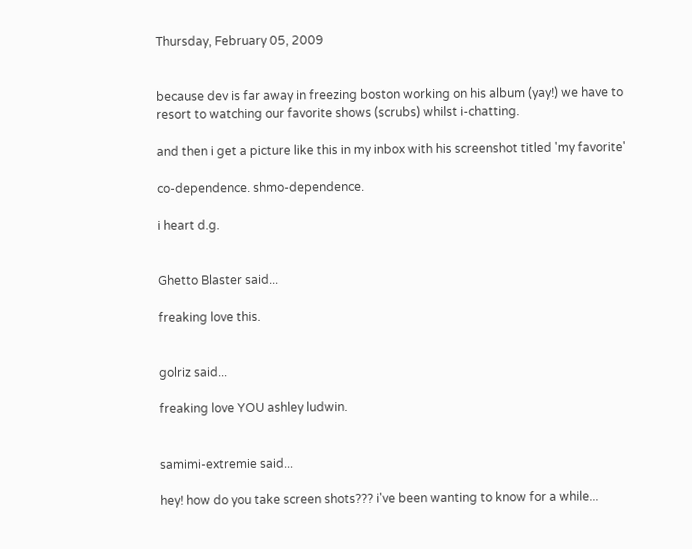Thursday, February 05, 2009


because dev is far away in freezing boston working on his album (yay!) we have to resort to watching our favorite shows (scrubs) whilst i-chatting.

and then i get a picture like this in my inbox with his screenshot titled 'my favorite'

co-dependence. shmo-dependence.

i heart d.g.


Ghetto Blaster said...

freaking love this.


golriz said...

freaking love YOU ashley ludwin.


samimi-extremie said...

hey! how do you take screen shots??? i've been wanting to know for a while...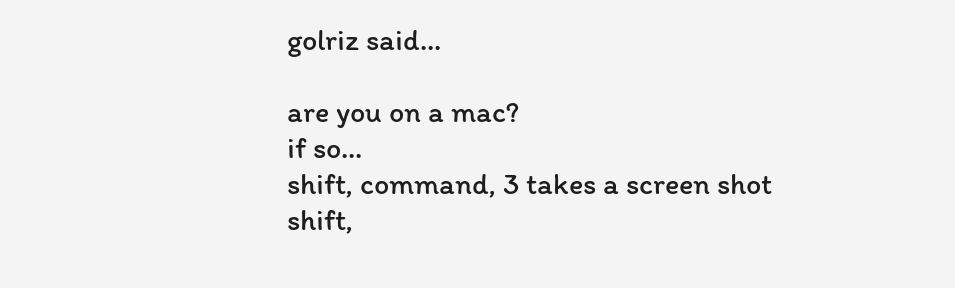golriz said...

are you on a mac?
if so...
shift, command, 3 takes a screen shot
shift,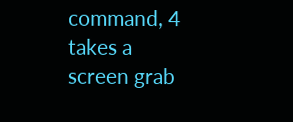command, 4 takes a screen grab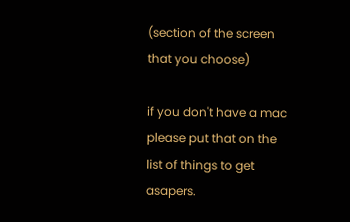(section of the screen that you choose)

if you don't have a mac please put that on the list of things to get asapers.